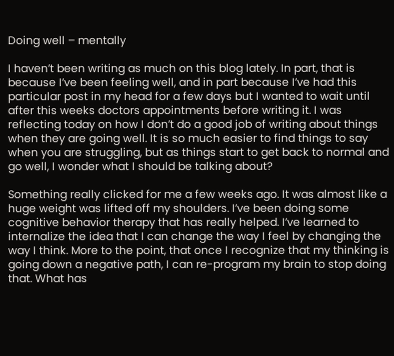Doing well – mentally

I haven’t been writing as much on this blog lately. In part, that is because I’ve been feeling well, and in part because I’ve had this particular post in my head for a few days but I wanted to wait until after this weeks doctors appointments before writing it. I was reflecting today on how I don’t do a good job of writing about things when they are going well. It is so much easier to find things to say when you are struggling, but as things start to get back to normal and go well, I wonder what I should be talking about?

Something really clicked for me a few weeks ago. It was almost like a huge weight was lifted off my shoulders. I’ve been doing some cognitive behavior therapy that has really helped. I’ve learned to internalize the idea that I can change the way I feel by changing the way I think. More to the point, that once I recognize that my thinking is going down a negative path, I can re-program my brain to stop doing that. What has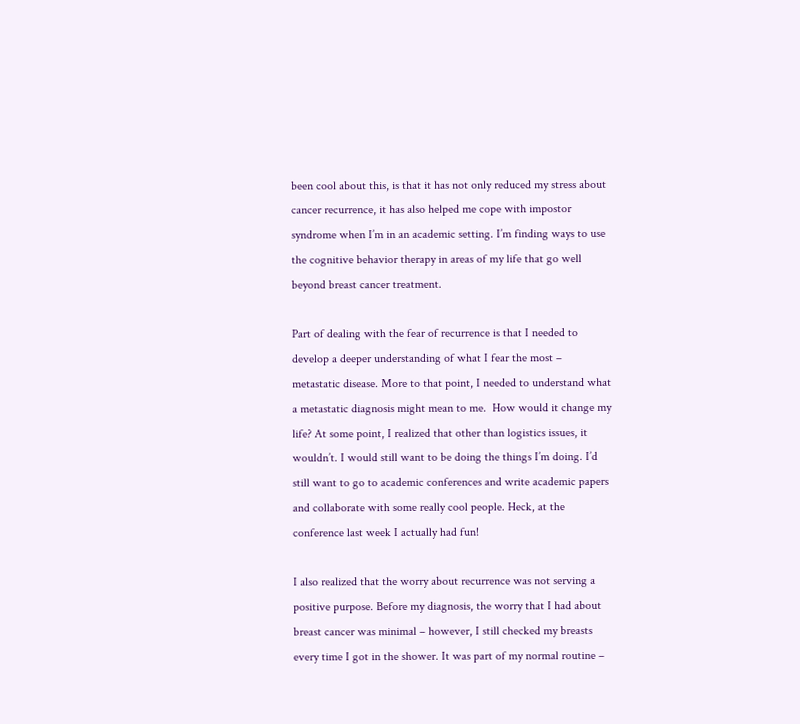been cool about this, is that it has not only reduced my stress about cancer recurrence, it has also helped me cope with impostor syndrome when I’m in an academic setting. I’m finding ways to use the cognitive behavior therapy in areas of my life that go well beyond breast cancer treatment.

Part of dealing with the fear of recurrence is that I needed to develop a deeper understanding of what I fear the most – metastatic disease. More to that point, I needed to understand what a metastatic diagnosis might mean to me.  How would it change my life? At some point, I realized that other than logistics issues, it wouldn’t. I would still want to be doing the things I’m doing. I’d still want to go to academic conferences and write academic papers and collaborate with some really cool people. Heck, at the conference last week I actually had fun!

I also realized that the worry about recurrence was not serving a positive purpose. Before my diagnosis, the worry that I had about breast cancer was minimal – however, I still checked my breasts every time I got in the shower. It was part of my normal routine –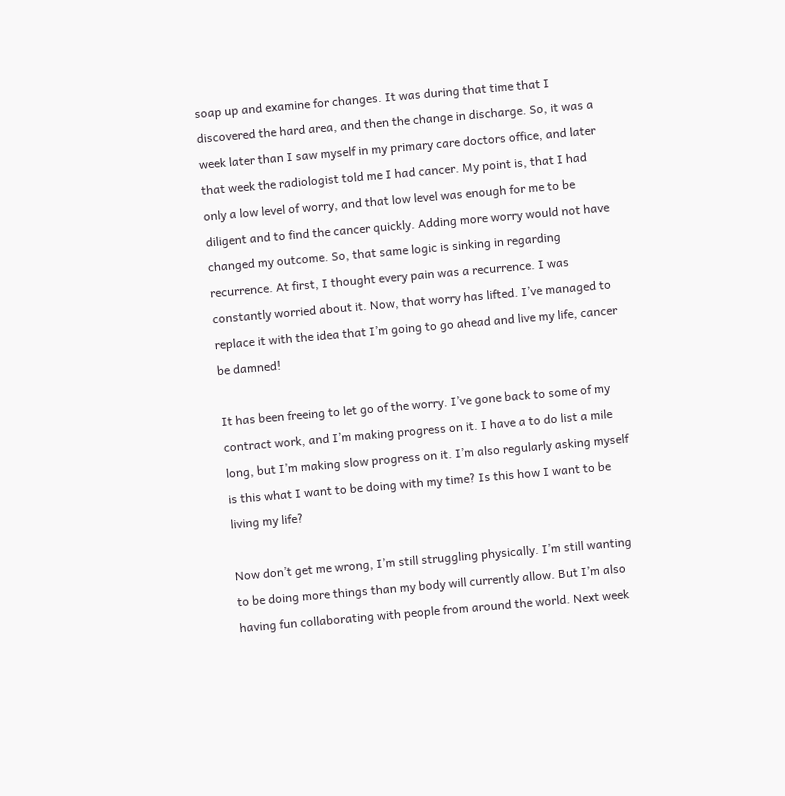soap up and examine for changes. It was during that time that I discovered the hard area, and then the change in discharge. So, it was a week later than I saw myself in my primary care doctors office, and later that week the radiologist told me I had cancer. My point is, that I had only a low level of worry, and that low level was enough for me to be diligent and to find the cancer quickly. Adding more worry would not have changed my outcome. So, that same logic is sinking in regarding recurrence. At first, I thought every pain was a recurrence. I was constantly worried about it. Now, that worry has lifted. I’ve managed to replace it with the idea that I’m going to go ahead and live my life, cancer be damned!

It has been freeing to let go of the worry. I’ve gone back to some of my contract work, and I’m making progress on it. I have a to do list a mile long, but I’m making slow progress on it. I’m also regularly asking myself is this what I want to be doing with my time? Is this how I want to be living my life?

Now don’t get me wrong, I’m still struggling physically. I’m still wanting to be doing more things than my body will currently allow. But I’m also having fun collaborating with people from around the world. Next week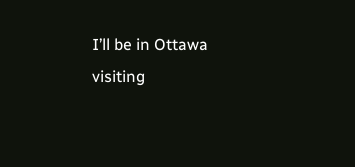I’ll be in Ottawa visiting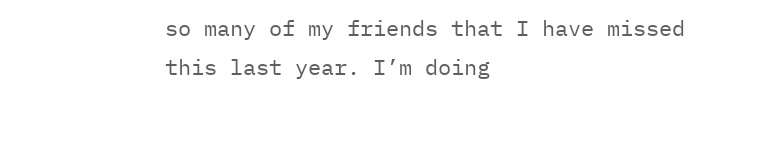so many of my friends that I have missed this last year. I’m doing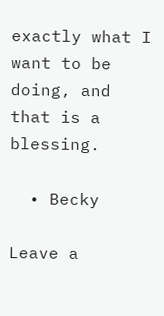exactly what I want to be doing, and that is a blessing.

  • Becky

Leave a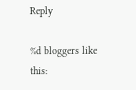Reply

%d bloggers like this: